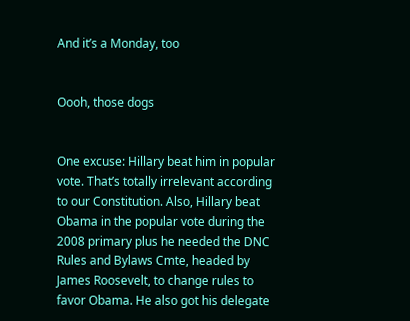And it’s a Monday, too


Oooh, those dogs


One excuse: Hillary beat him in popular vote. That’s totally irrelevant according to our Constitution. Also, Hillary beat Obama in the popular vote during the 2008 primary plus he needed the DNC Rules and Bylaws Cmte, headed by James Roosevelt, to change rules to favor Obama. He also got his delegate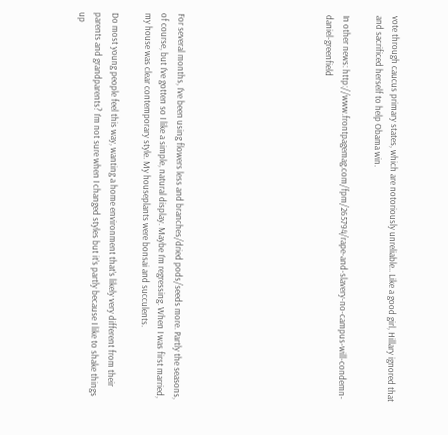vote through caucus primary states, which are notoriously unreliable.. Like a good girl, Hillary ignored that and sacrificed herself to help Obama win.

In other news: http://www.frontpagemag.com/fpm/265794/rape-and-slavery-no-campus-will-condemn-daniel-greenfield








For several months, I’ve been using flowers less and branches/dried pods/seeds more. Partly the seasons, of course, but I’ve gotten so I like a simple, natural display. Maybe I’m regressing. When I was first married, my house was clear contemporary style. My houseplants were bonsai and succulents.

Do most young people feel this way, wanting a home environment that’s likely very different from their parents and grandparents? I’m not sure when I changed styles but it’s partly because I like to shake things up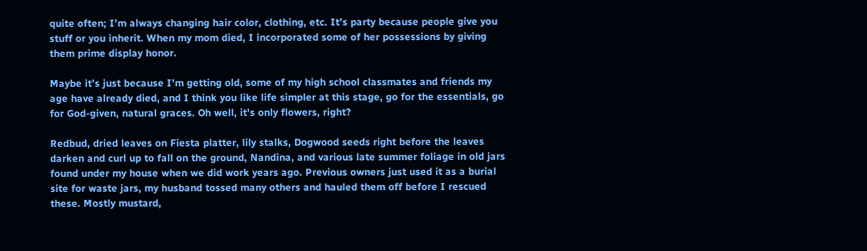quite often; I’m always changing hair color, clothing, etc. It’s party because people give you stuff or you inherit. When my mom died, I incorporated some of her possessions by giving them prime display honor.

Maybe it’s just because I’m getting old, some of my high school classmates and friends my age have already died, and I think you like life simpler at this stage, go for the essentials, go for God-given, natural graces. Oh well, it’s only flowers, right?

Redbud, dried leaves on Fiesta platter, lily stalks, Dogwood seeds right before the leaves darken and curl up to fall on the ground, Nandina, and various late summer foliage in old jars found under my house when we did work years ago. Previous owners just used it as a burial site for waste jars, my husband tossed many others and hauled them off before I rescued these. Mostly mustard,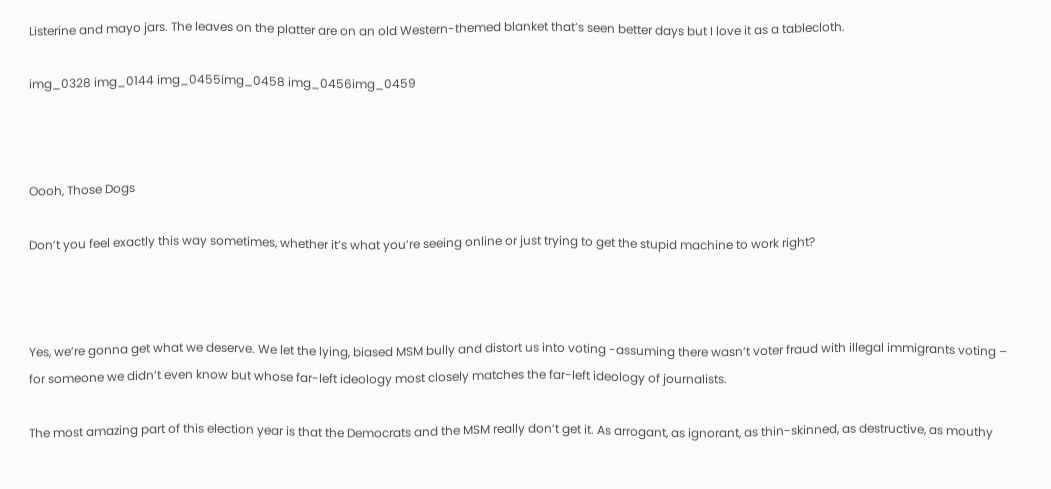Listerine and mayo jars. The leaves on the platter are on an old Western-themed blanket that’s seen better days but I love it as a tablecloth.

img_0328 img_0144 img_0455img_0458 img_0456img_0459



Oooh, Those Dogs

Don’t you feel exactly this way sometimes, whether it’s what you’re seeing online or just trying to get the stupid machine to work right?



Yes, we’re gonna get what we deserve. We let the lying, biased MSM bully and distort us into voting -assuming there wasn’t voter fraud with illegal immigrants voting – for someone we didn’t even know but whose far-left ideology most closely matches the far-left ideology of journalists.

The most amazing part of this election year is that the Democrats and the MSM really don’t get it. As arrogant, as ignorant, as thin-skinned, as destructive, as mouthy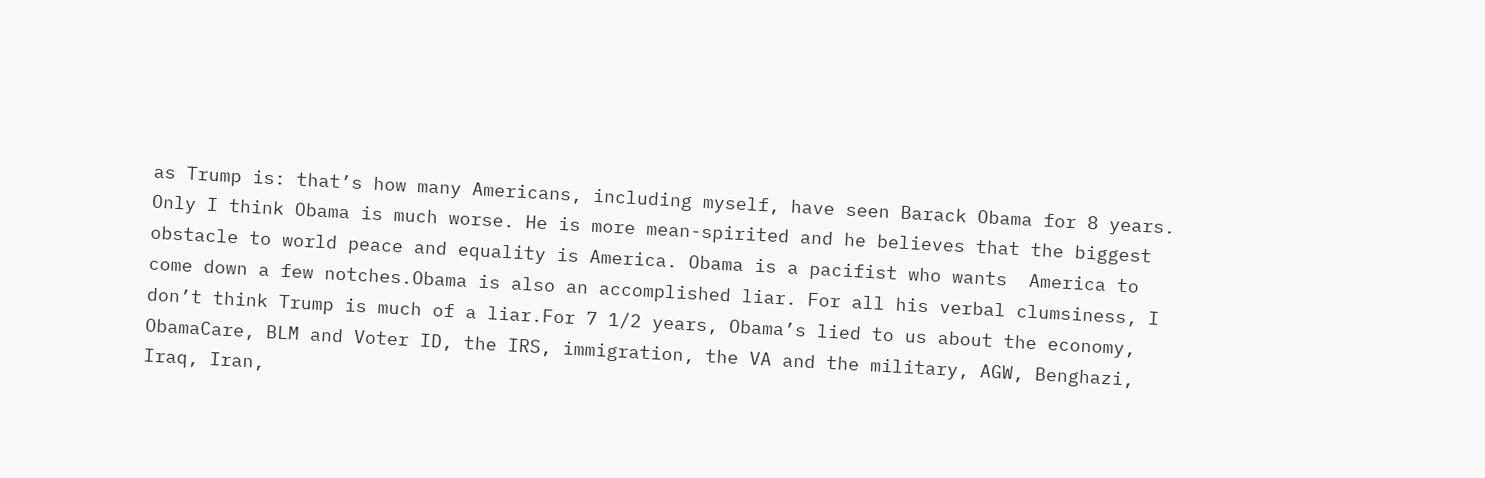as Trump is: that’s how many Americans, including myself, have seen Barack Obama for 8 years. Only I think Obama is much worse. He is more mean-spirited and he believes that the biggest obstacle to world peace and equality is America. Obama is a pacifist who wants  America to come down a few notches.Obama is also an accomplished liar. For all his verbal clumsiness, I don’t think Trump is much of a liar.For 7 1/2 years, Obama’s lied to us about the economy, ObamaCare, BLM and Voter ID, the IRS, immigration, the VA and the military, AGW, Benghazi, Iraq, Iran,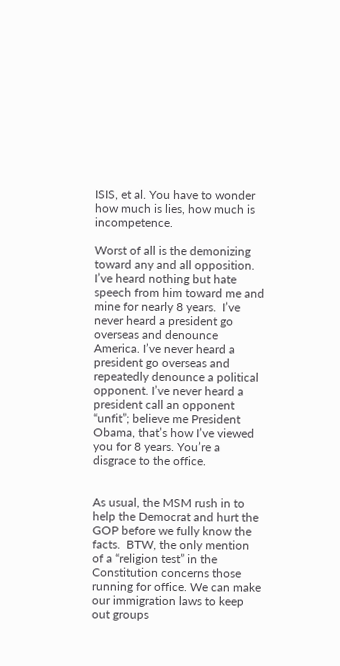ISIS, et al. You have to wonder how much is lies, how much is incompetence.

Worst of all is the demonizing toward any and all opposition. I’ve heard nothing but hate speech from him toward me and mine for nearly 8 years.  I’ve never heard a president go overseas and denounce America. I’ve never heard a president go overseas and repeatedly denounce a political opponent. I’ve never heard a president call an opponent “unfit”; believe me President Obama, that’s how I’ve viewed you for 8 years. You’re a disgrace to the office.


As usual, the MSM rush in to help the Democrat and hurt the GOP before we fully know the facts.  BTW, the only mention of a “religion test” in the Constitution concerns those running for office. We can make our immigration laws to keep out groups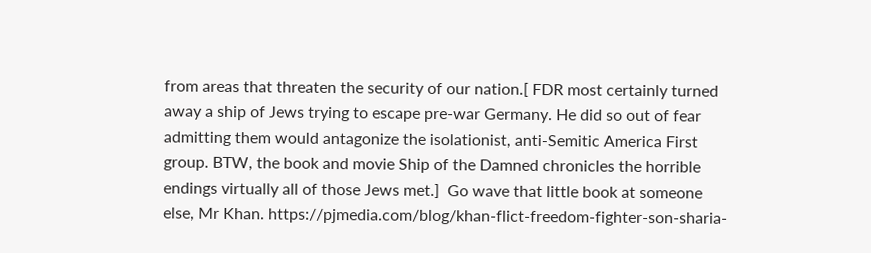from areas that threaten the security of our nation.[ FDR most certainly turned away a ship of Jews trying to escape pre-war Germany. He did so out of fear admitting them would antagonize the isolationist, anti-Semitic America First group. BTW, the book and movie Ship of the Damned chronicles the horrible endings virtually all of those Jews met.]  Go wave that little book at someone else, Mr Khan. https://pjmedia.com/blog/khan-flict-freedom-fighter-son-sharia-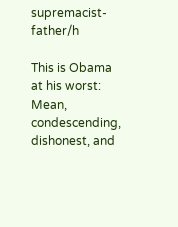supremacist-father/h

This is Obama at his worst: Mean, condescending, dishonest, and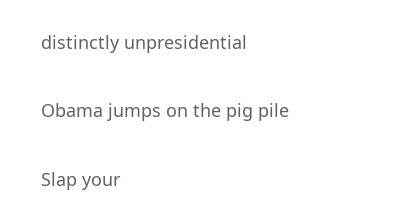distinctly unpresidential

Obama jumps on the pig pile

Slap your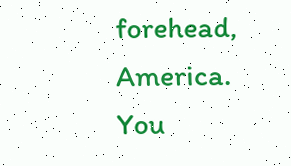forehead, America. You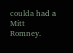coulda had a Mitt Romney.